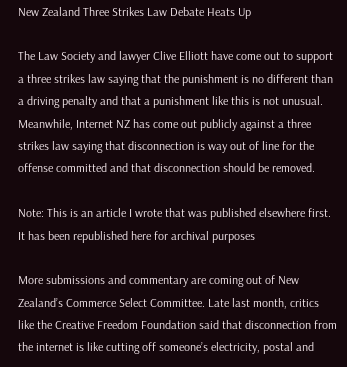New Zealand Three Strikes Law Debate Heats Up

The Law Society and lawyer Clive Elliott have come out to support a three strikes law saying that the punishment is no different than a driving penalty and that a punishment like this is not unusual. Meanwhile, Internet NZ has come out publicly against a three strikes law saying that disconnection is way out of line for the offense committed and that disconnection should be removed.

Note: This is an article I wrote that was published elsewhere first. It has been republished here for archival purposes

More submissions and commentary are coming out of New Zealand’s Commerce Select Committee. Late last month, critics like the Creative Freedom Foundation said that disconnection from the internet is like cutting off someone’s electricity, postal and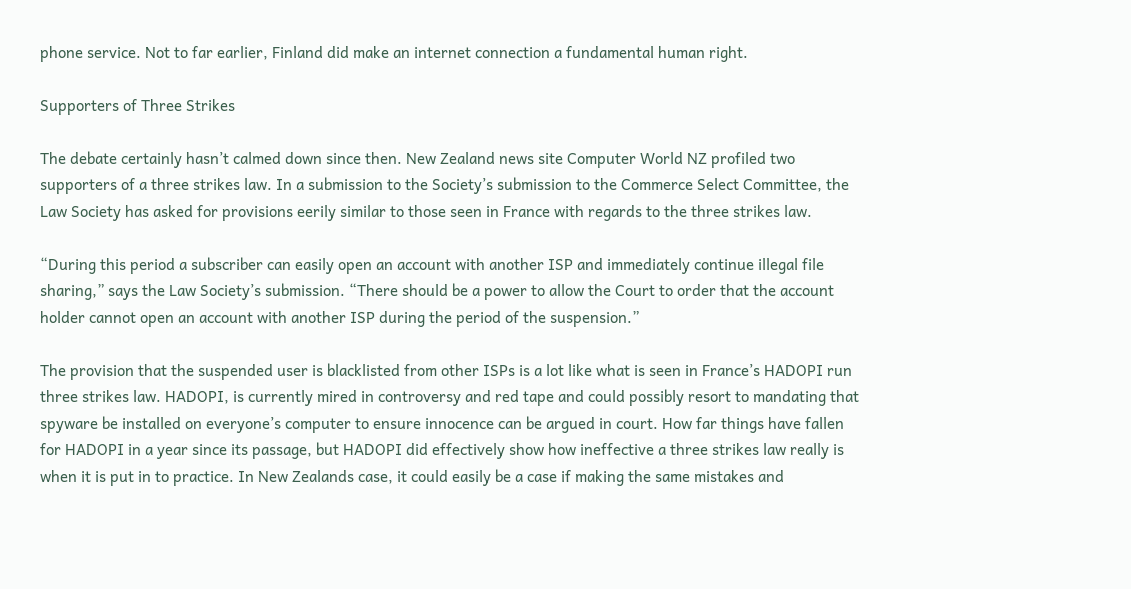phone service. Not to far earlier, Finland did make an internet connection a fundamental human right.

Supporters of Three Strikes

The debate certainly hasn’t calmed down since then. New Zealand news site Computer World NZ profiled two supporters of a three strikes law. In a submission to the Society’s submission to the Commerce Select Committee, the Law Society has asked for provisions eerily similar to those seen in France with regards to the three strikes law.

“During this period a subscriber can easily open an account with another ISP and immediately continue illegal file sharing,” says the Law Society’s submission. “There should be a power to allow the Court to order that the account holder cannot open an account with another ISP during the period of the suspension.”

The provision that the suspended user is blacklisted from other ISPs is a lot like what is seen in France’s HADOPI run three strikes law. HADOPI, is currently mired in controversy and red tape and could possibly resort to mandating that spyware be installed on everyone’s computer to ensure innocence can be argued in court. How far things have fallen for HADOPI in a year since its passage, but HADOPI did effectively show how ineffective a three strikes law really is when it is put in to practice. In New Zealands case, it could easily be a case if making the same mistakes and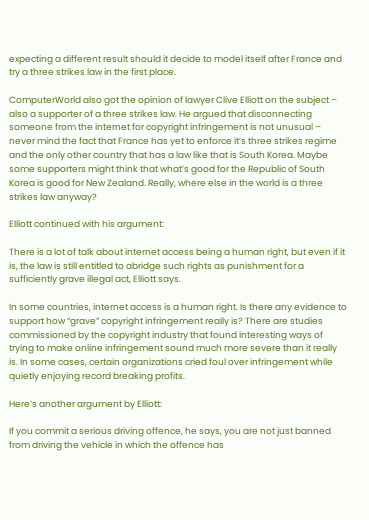expecting a different result should it decide to model itself after France and try a three strikes law in the first place.

ComputerWorld also got the opinion of lawyer Clive Elliott on the subject – also a supporter of a three strikes law. He argued that disconnecting someone from the internet for copyright infringement is not unusual – never mind the fact that France has yet to enforce it’s three strikes regime and the only other country that has a law like that is South Korea. Maybe some supporters might think that what’s good for the Republic of South Korea is good for New Zealand. Really, where else in the world is a three strikes law anyway?

Elliott continued with his argument:

There is a lot of talk about internet access being a human right, but even if it is, the law is still entitled to abridge such rights as punishment for a sufficiently grave illegal act, Elliott says.

In some countries, internet access is a human right. Is there any evidence to support how “grave” copyright infringement really is? There are studies commissioned by the copyright industry that found interesting ways of trying to make online infringement sound much more severe than it really is. In some cases, certain organizations cried foul over infringement while quietly enjoying record breaking profits.

Here’s another argument by Elliott:

If you commit a serious driving offence, he says, you are not just banned from driving the vehicle in which the offence has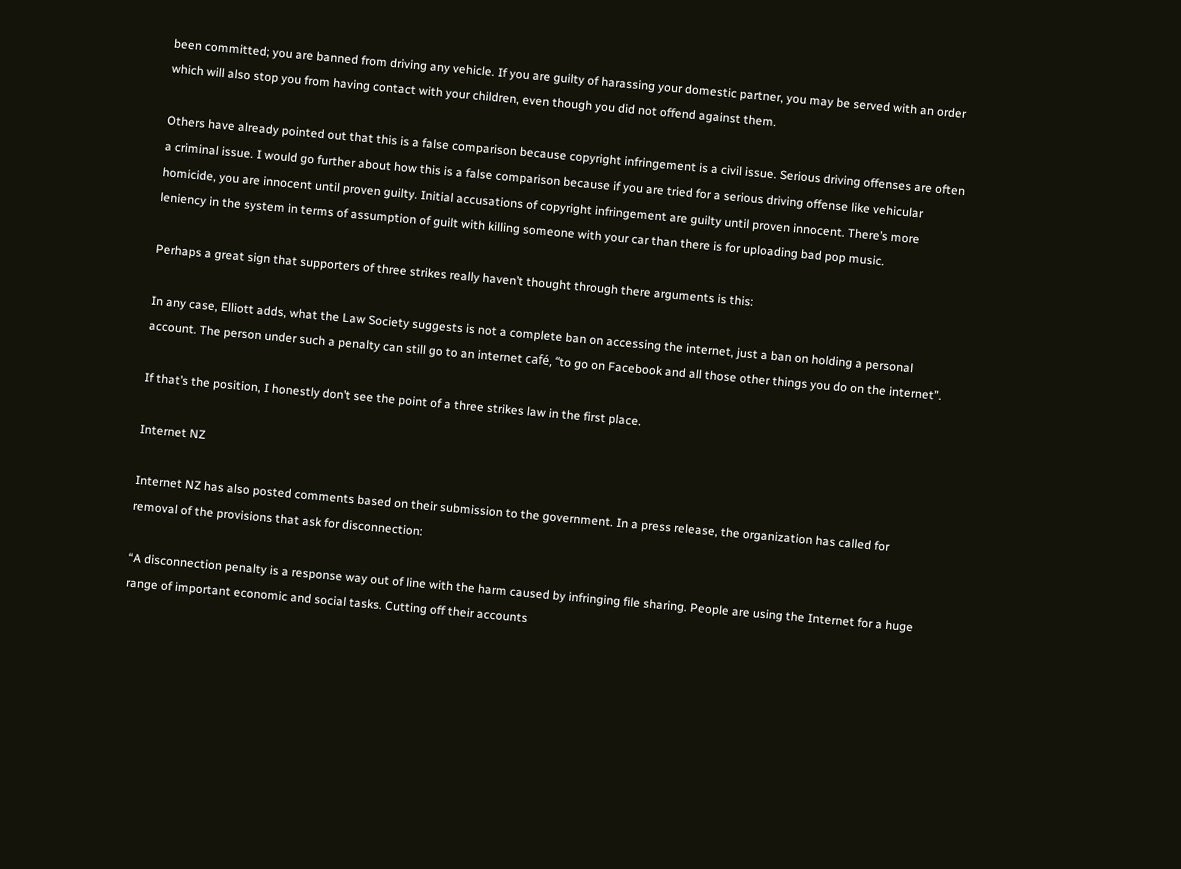been committed; you are banned from driving any vehicle. If you are guilty of harassing your domestic partner, you may be served with an order which will also stop you from having contact with your children, even though you did not offend against them.

Others have already pointed out that this is a false comparison because copyright infringement is a civil issue. Serious driving offenses are often a criminal issue. I would go further about how this is a false comparison because if you are tried for a serious driving offense like vehicular homicide, you are innocent until proven guilty. Initial accusations of copyright infringement are guilty until proven innocent. There’s more leniency in the system in terms of assumption of guilt with killing someone with your car than there is for uploading bad pop music.

Perhaps a great sign that supporters of three strikes really haven’t thought through there arguments is this:

In any case, Elliott adds, what the Law Society suggests is not a complete ban on accessing the internet, just a ban on holding a personal account. The person under such a penalty can still go to an internet café, “to go on Facebook and all those other things you do on the internet”.

If that’s the position, I honestly don’t see the point of a three strikes law in the first place.

Internet NZ

Internet NZ has also posted comments based on their submission to the government. In a press release, the organization has called for removal of the provisions that ask for disconnection:

“A disconnection penalty is a response way out of line with the harm caused by infringing file sharing. People are using the Internet for a huge range of important economic and social tasks. Cutting off their accounts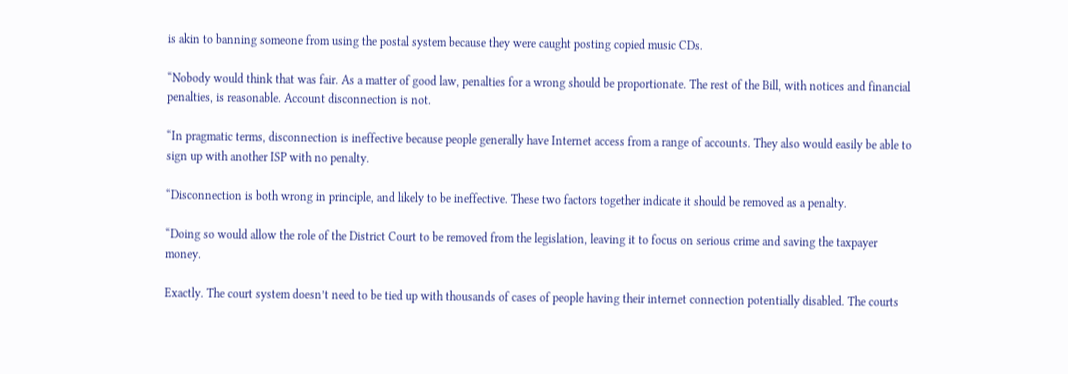is akin to banning someone from using the postal system because they were caught posting copied music CDs.

“Nobody would think that was fair. As a matter of good law, penalties for a wrong should be proportionate. The rest of the Bill, with notices and financial penalties, is reasonable. Account disconnection is not.

“In pragmatic terms, disconnection is ineffective because people generally have Internet access from a range of accounts. They also would easily be able to sign up with another ISP with no penalty.

“Disconnection is both wrong in principle, and likely to be ineffective. These two factors together indicate it should be removed as a penalty.

“Doing so would allow the role of the District Court to be removed from the legislation, leaving it to focus on serious crime and saving the taxpayer money.

Exactly. The court system doesn’t need to be tied up with thousands of cases of people having their internet connection potentially disabled. The courts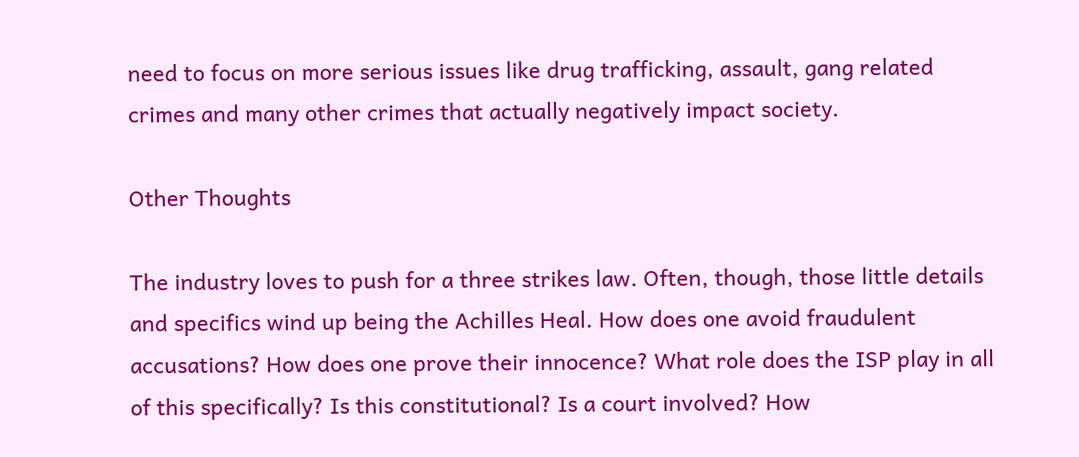need to focus on more serious issues like drug trafficking, assault, gang related crimes and many other crimes that actually negatively impact society.

Other Thoughts

The industry loves to push for a three strikes law. Often, though, those little details and specifics wind up being the Achilles Heal. How does one avoid fraudulent accusations? How does one prove their innocence? What role does the ISP play in all of this specifically? Is this constitutional? Is a court involved? How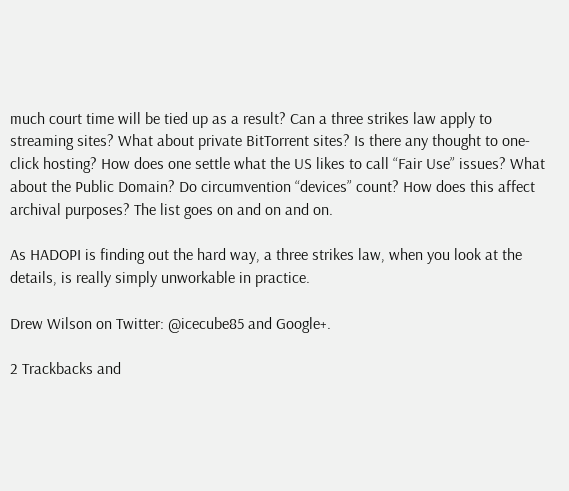much court time will be tied up as a result? Can a three strikes law apply to streaming sites? What about private BitTorrent sites? Is there any thought to one-click hosting? How does one settle what the US likes to call “Fair Use” issues? What about the Public Domain? Do circumvention “devices” count? How does this affect archival purposes? The list goes on and on and on.

As HADOPI is finding out the hard way, a three strikes law, when you look at the details, is really simply unworkable in practice.

Drew Wilson on Twitter: @icecube85 and Google+.

2 Trackbacks and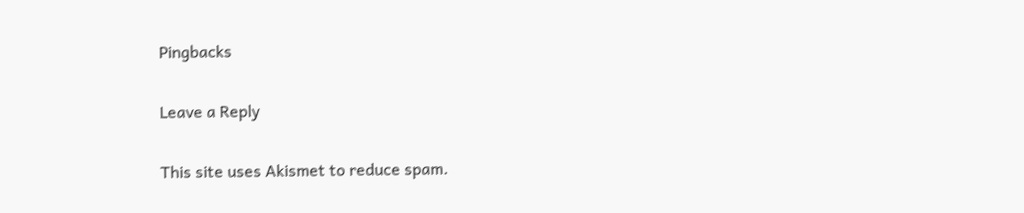Pingbacks

Leave a Reply

This site uses Akismet to reduce spam.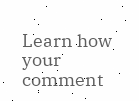Learn how your comment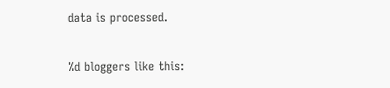data is processed.

%d bloggers like this: